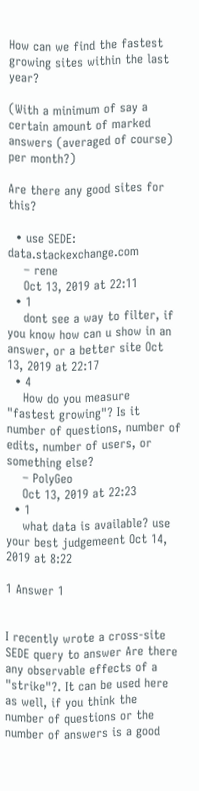How can we find the fastest growing sites within the last year?

(With a minimum of say a certain amount of marked answers (averaged of course) per month?)

Are there any good sites for this?

  • use SEDE: data.stackexchange.com
    – rene
    Oct 13, 2019 at 22:11
  • 1
    dont see a way to filter, if you know how can u show in an answer, or a better site Oct 13, 2019 at 22:17
  • 4
    How do you measure "fastest growing"? Is it number of questions, number of edits, number of users, or something else?
    – PolyGeo
    Oct 13, 2019 at 22:23
  • 1
    what data is available? use your best judgemeent Oct 14, 2019 at 8:22

1 Answer 1


I recently wrote a cross-site SEDE query to answer Are there any observable effects of a "strike"?. It can be used here as well, if you think the number of questions or the number of answers is a good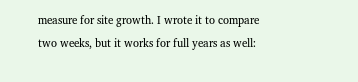measure for site growth. I wrote it to compare two weeks, but it works for full years as well: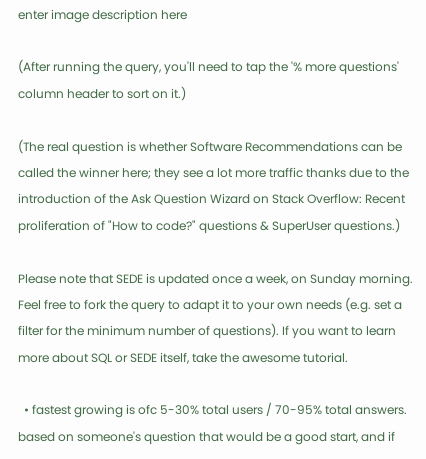enter image description here

(After running the query, you'll need to tap the '% more questions' column header to sort on it.)

(The real question is whether Software Recommendations can be called the winner here; they see a lot more traffic thanks due to the introduction of the Ask Question Wizard on Stack Overflow: Recent proliferation of "How to code?" questions & SuperUser questions.)

Please note that SEDE is updated once a week, on Sunday morning. Feel free to fork the query to adapt it to your own needs (e.g. set a filter for the minimum number of questions). If you want to learn more about SQL or SEDE itself, take the awesome tutorial.

  • fastest growing is ofc 5-30% total users / 70-95% total answers. based on someone's question that would be a good start, and if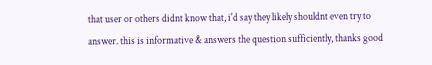that user or others didnt know that, i'd say they likely shouldnt even try to answer. this is informative & answers the question sufficiently, thanks good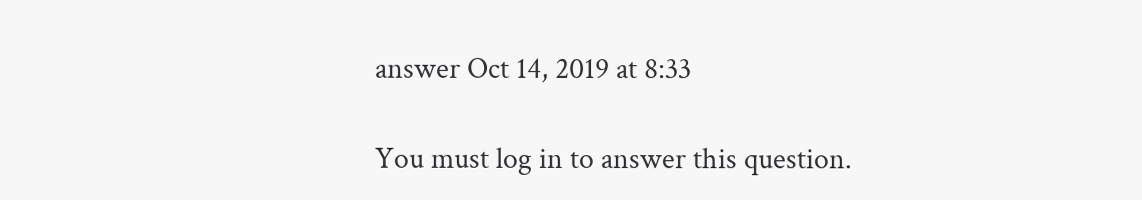answer Oct 14, 2019 at 8:33

You must log in to answer this question.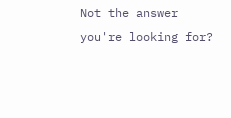Not the answer you're looking for?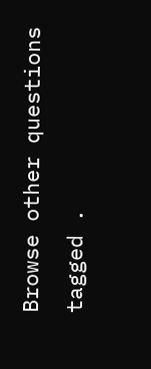Browse other questions tagged .